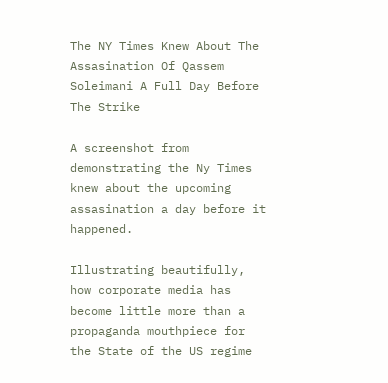The NY Times Knew About The Assasination Of Qassem Soleimani A Full Day Before The Strike

A screenshot from demonstrating the Ny Times knew about the upcoming assasination a day before it happened.

Illustrating beautifully, how corporate media has become little more than a propaganda mouthpiece for the State of the US regime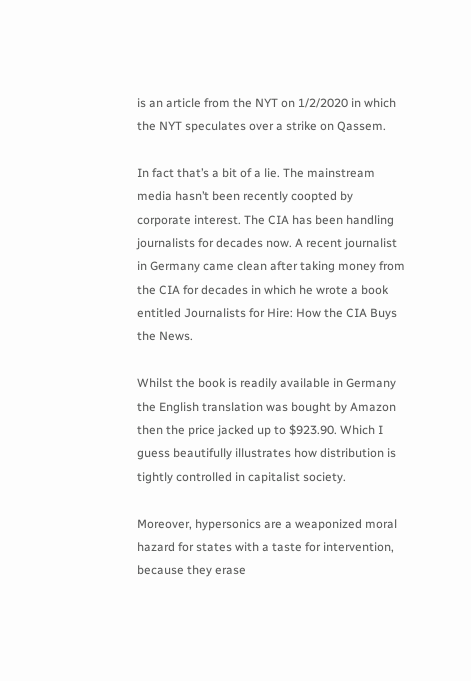is an article from the NYT on 1/2/2020 in which the NYT speculates over a strike on Qassem.

In fact that’s a bit of a lie. The mainstream media hasn’t been recently coopted by corporate interest. The CIA has been handling journalists for decades now. A recent journalist in Germany came clean after taking money from the CIA for decades in which he wrote a book entitled Journalists for Hire: How the CIA Buys the News.

Whilst the book is readily available in Germany the English translation was bought by Amazon then the price jacked up to $923.90. Which I guess beautifully illustrates how distribution is tightly controlled in capitalist society.

Moreover, hypersonics are a weaponized moral hazard for states with a taste for intervention, because they erase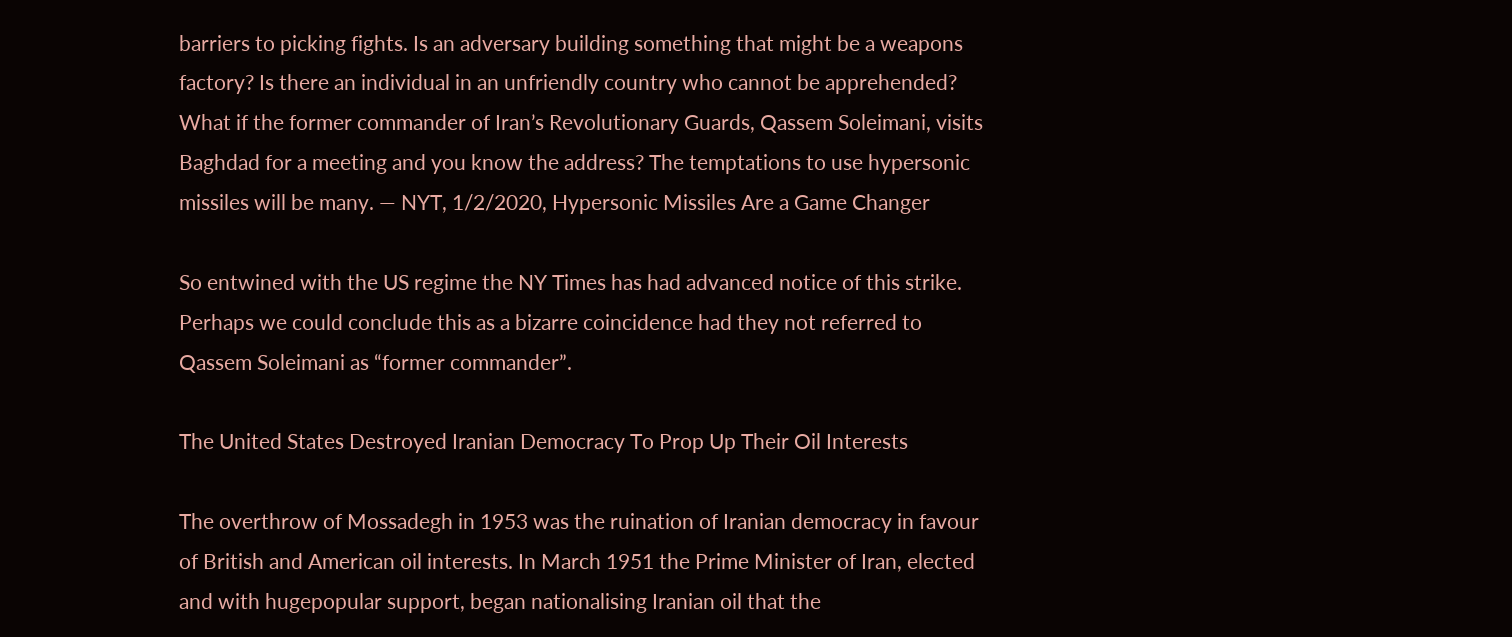barriers to picking fights. Is an adversary building something that might be a weapons factory? Is there an individual in an unfriendly country who cannot be apprehended? What if the former commander of Iran’s Revolutionary Guards, Qassem Soleimani, visits Baghdad for a meeting and you know the address? The temptations to use hypersonic missiles will be many. — NYT, 1/2/2020, Hypersonic Missiles Are a Game Changer

So entwined with the US regime the NY Times has had advanced notice of this strike. Perhaps we could conclude this as a bizarre coincidence had they not referred to Qassem Soleimani as “former commander”.

The United States Destroyed Iranian Democracy To Prop Up Their Oil Interests

The overthrow of Mossadegh in 1953 was the ruination of Iranian democracy in favour of British and American oil interests. In March 1951 the Prime Minister of Iran, elected and with hugepopular support, began nationalising Iranian oil that the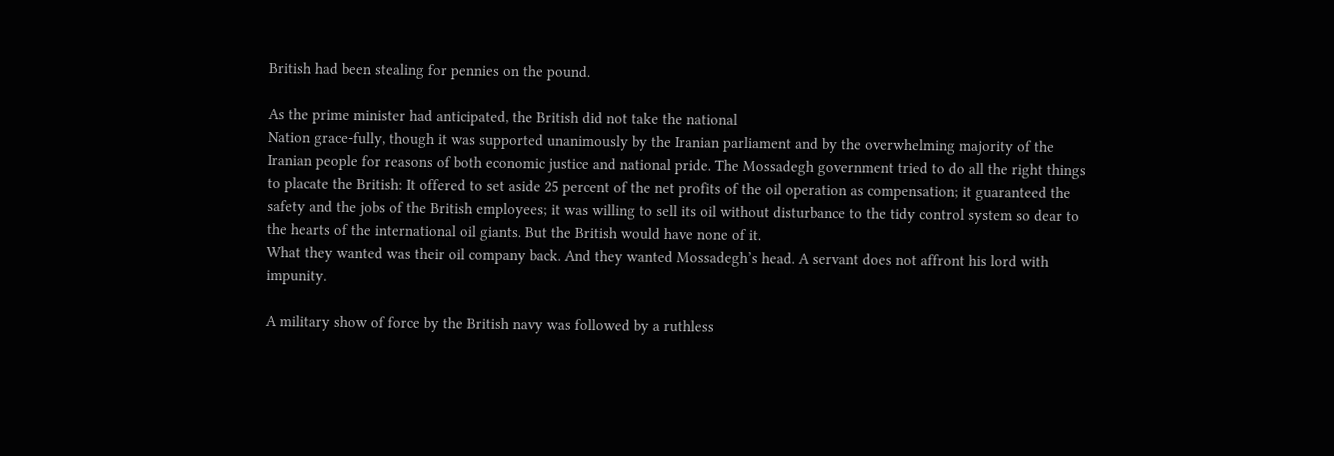British had been stealing for pennies on the pound.

As the prime minister had anticipated, the British did not take the national
Nation grace-fully, though it was supported unanimously by the Iranian parliament and by the overwhelming majority of the Iranian people for reasons of both economic justice and national pride. The Mossadegh government tried to do all the right things to placate the British: It offered to set aside 25 percent of the net profits of the oil operation as compensation; it guaranteed the safety and the jobs of the British employees; it was willing to sell its oil without disturbance to the tidy control system so dear to the hearts of the international oil giants. But the British would have none of it.
What they wanted was their oil company back. And they wanted Mossadegh’s head. A servant does not affront his lord with impunity.

A military show of force by the British navy was followed by a ruthless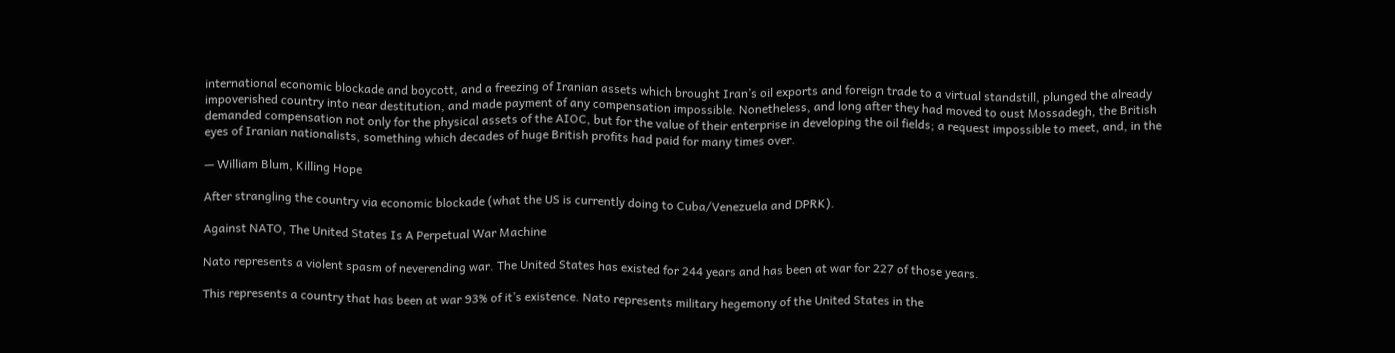international economic blockade and boycott, and a freezing of Iranian assets which brought Iran’s oil exports and foreign trade to a virtual standstill, plunged the already impoverished country into near destitution, and made payment of any compensation impossible. Nonetheless, and long after they had moved to oust Mossadegh, the British demanded compensation not only for the physical assets of the AIOC, but for the value of their enterprise in developing the oil fields; a request impossible to meet, and, in the eyes of Iranian nationalists, something which decades of huge British profits had paid for many times over.

— William Blum, Killing Hope

After strangling the country via economic blockade (what the US is currently doing to Cuba/Venezuela and DPRK).

Against NATO, The United States Is A Perpetual War Machine

Nato represents a violent spasm of neverending war. The United States has existed for 244 years and has been at war for 227 of those years.

This represents a country that has been at war 93% of it’s existence. Nato represents military hegemony of the United States in the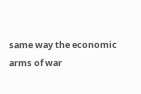same way the economic arms of war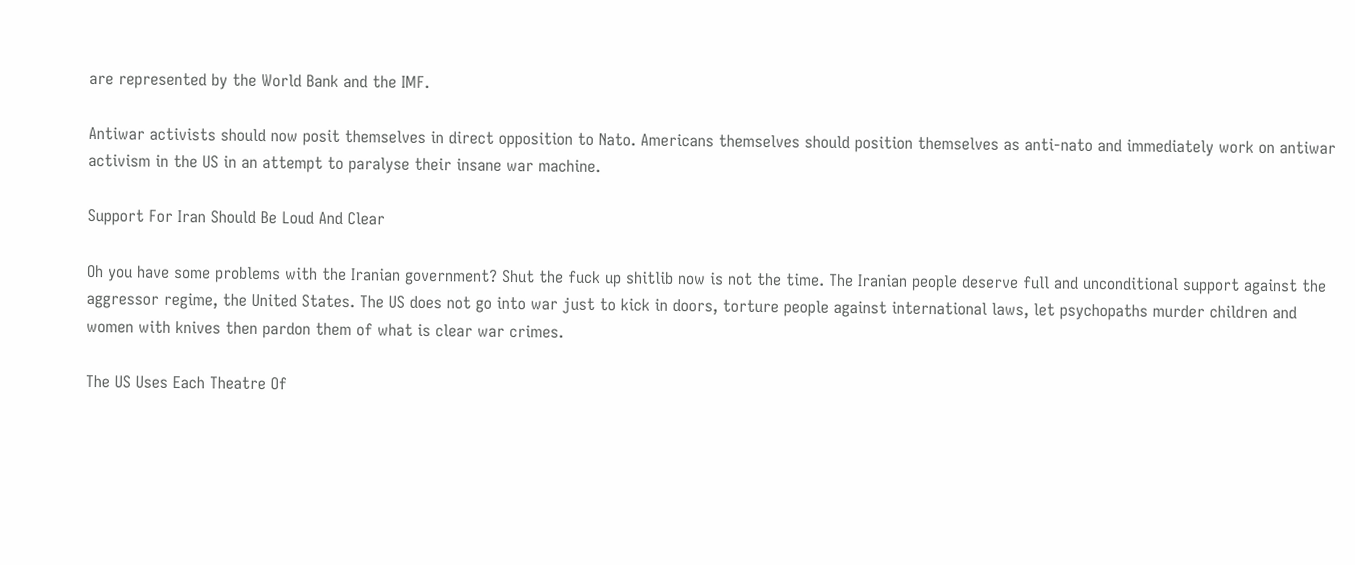are represented by the World Bank and the IMF.

Antiwar activists should now posit themselves in direct opposition to Nato. Americans themselves should position themselves as anti-nato and immediately work on antiwar activism in the US in an attempt to paralyse their insane war machine.

Support For Iran Should Be Loud And Clear

Oh you have some problems with the Iranian government? Shut the fuck up shitlib now is not the time. The Iranian people deserve full and unconditional support against the aggressor regime, the United States. The US does not go into war just to kick in doors, torture people against international laws, let psychopaths murder children and women with knives then pardon them of what is clear war crimes.

The US Uses Each Theatre Of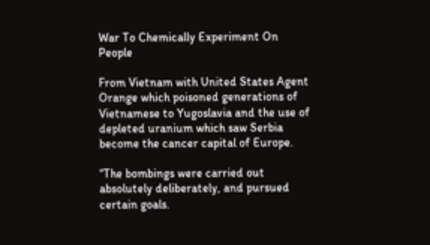War To Chemically Experiment On People

From Vietnam with United States Agent Orange which poisoned generations of Vietnamese to Yugoslavia and the use of depleted uranium which saw Serbia become the cancer capital of Europe.

“The bombings were carried out absolutely deliberately, and pursued certain goals.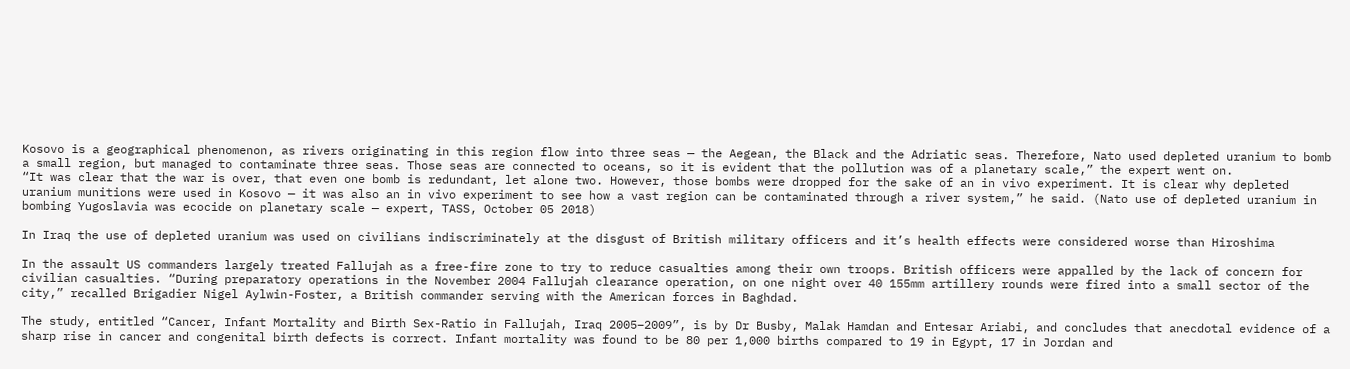Kosovo is a geographical phenomenon, as rivers originating in this region flow into three seas — the Aegean, the Black and the Adriatic seas. Therefore, Nato used depleted uranium to bomb a small region, but managed to contaminate three seas. Those seas are connected to oceans, so it is evident that the pollution was of a planetary scale,” the expert went on.
“It was clear that the war is over, that even one bomb is redundant, let alone two. However, those bombs were dropped for the sake of an in vivo experiment. It is clear why depleted uranium munitions were used in Kosovo — it was also an in vivo experiment to see how a vast region can be contaminated through a river system,” he said. (Nato use of depleted uranium in bombing Yugoslavia was ecocide on planetary scale — expert, TASS, October 05 2018)

In Iraq the use of depleted uranium was used on civilians indiscriminately at the disgust of British military officers and it’s health effects were considered worse than Hiroshima

In the assault US commanders largely treated Fallujah as a free-fire zone to try to reduce casualties among their own troops. British officers were appalled by the lack of concern for civilian casualties. “During preparatory operations in the November 2004 Fallujah clearance operation, on one night over 40 155mm artillery rounds were fired into a small sector of the city,” recalled Brigadier Nigel Aylwin-Foster, a British commander serving with the American forces in Baghdad.

The study, entitled “Cancer, Infant Mortality and Birth Sex-Ratio in Fallujah, Iraq 2005–2009”, is by Dr Busby, Malak Hamdan and Entesar Ariabi, and concludes that anecdotal evidence of a sharp rise in cancer and congenital birth defects is correct. Infant mortality was found to be 80 per 1,000 births compared to 19 in Egypt, 17 in Jordan and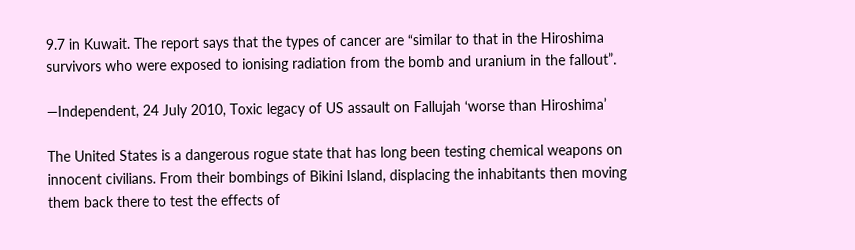9.7 in Kuwait. The report says that the types of cancer are “similar to that in the Hiroshima survivors who were exposed to ionising radiation from the bomb and uranium in the fallout”.

—Independent, 24 July 2010, Toxic legacy of US assault on Fallujah ‘worse than Hiroshima’

The United States is a dangerous rogue state that has long been testing chemical weapons on innocent civilians. From their bombings of Bikini Island, displacing the inhabitants then moving them back there to test the effects of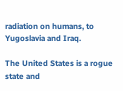radiation on humans, to Yugoslavia and Iraq.

The United States is a rogue state and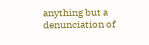anything but a denunciation of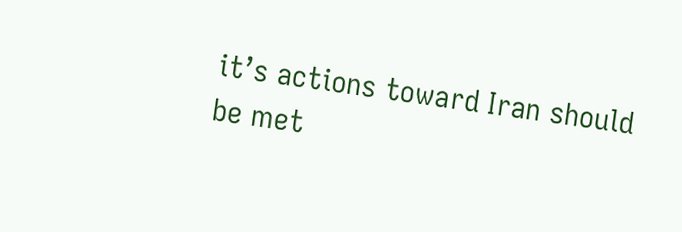it’s actions toward Iran should be met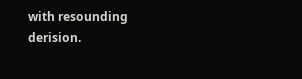with resounding derision.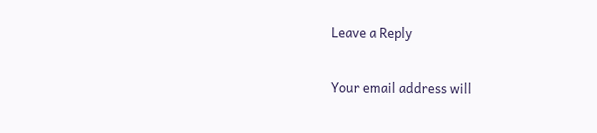Leave a Reply

Your email address will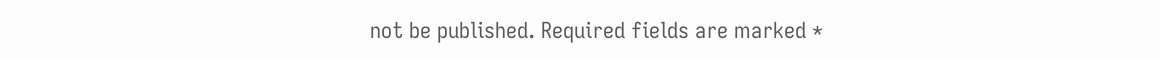not be published. Required fields are marked *